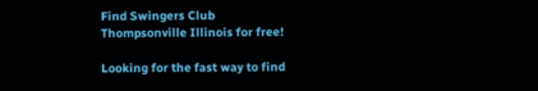Find Swingers Club
Thompsonville Illinois for free!

Looking for the fast way to find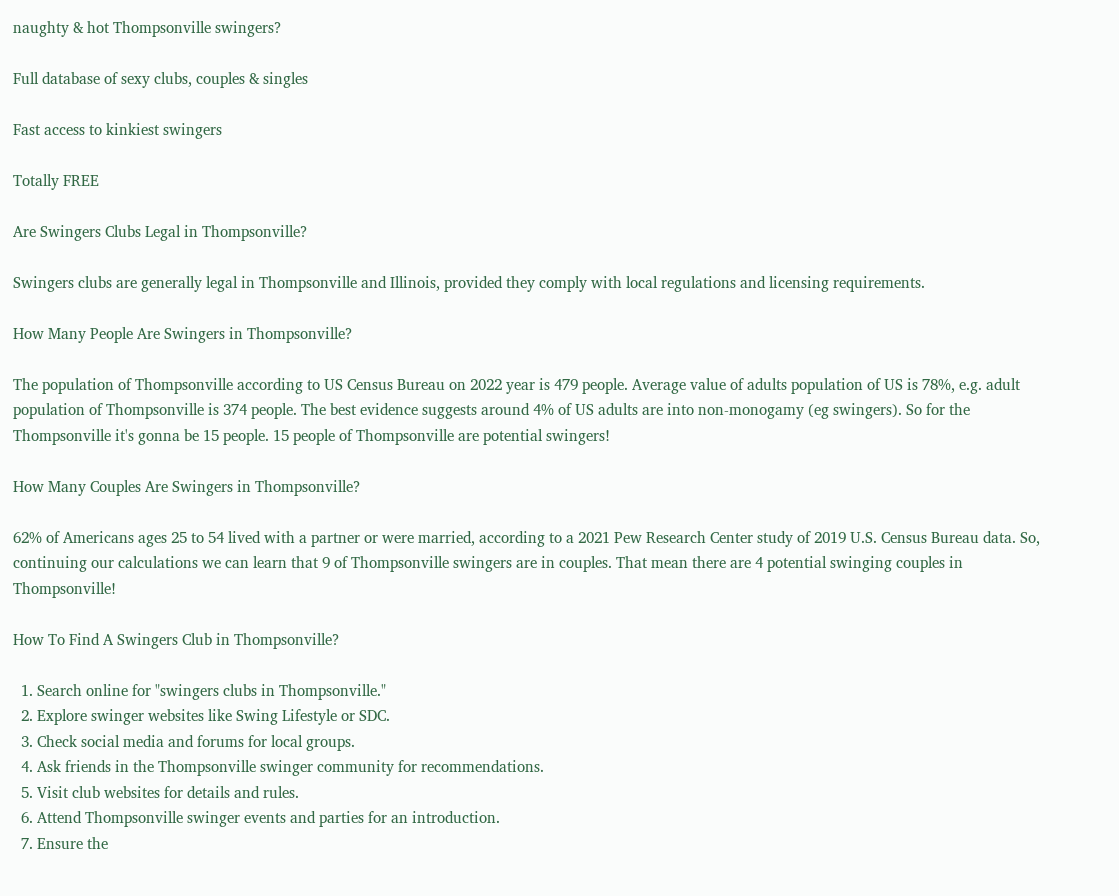naughty & hot Thompsonville swingers?

Full database of sexy clubs, couples & singles

Fast access to kinkiest swingers

Totally FREE

Are Swingers Clubs Legal in Thompsonville?

Swingers clubs are generally legal in Thompsonville and Illinois, provided they comply with local regulations and licensing requirements.

How Many People Are Swingers in Thompsonville?

The population of Thompsonville according to US Census Bureau on 2022 year is 479 people. Average value of adults population of US is 78%, e.g. adult population of Thompsonville is 374 people. The best evidence suggests around 4% of US adults are into non-monogamy (eg swingers). So for the Thompsonville it's gonna be 15 people. 15 people of Thompsonville are potential swingers!

How Many Couples Are Swingers in Thompsonville?

62% of Americans ages 25 to 54 lived with a partner or were married, according to a 2021 Pew Research Center study of 2019 U.S. Census Bureau data. So, continuing our calculations we can learn that 9 of Thompsonville swingers are in couples. That mean there are 4 potential swinging couples in Thompsonville!

How To Find A Swingers Club in Thompsonville?

  1. Search online for "swingers clubs in Thompsonville."
  2. Explore swinger websites like Swing Lifestyle or SDC.
  3. Check social media and forums for local groups.
  4. Ask friends in the Thompsonville swinger community for recommendations.
  5. Visit club websites for details and rules.
  6. Attend Thompsonville swinger events and parties for an introduction.
  7. Ensure the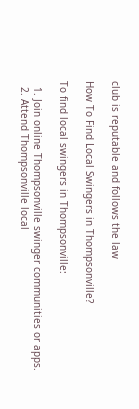club is reputable and follows the law

How To Find Local Swingers in Thompsonville?

To find local swingers in Thompsonville:

  1. Join online Thompsonville swinger communities or apps.
  2. Attend Thompsonville local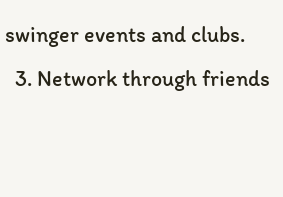swinger events and clubs.
  3. Network through friends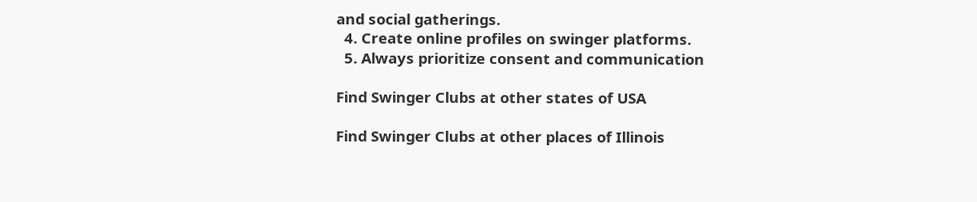and social gatherings.
  4. Create online profiles on swinger platforms.
  5. Always prioritize consent and communication

Find Swinger Clubs at other states of USA

Find Swinger Clubs at other places of Illinois